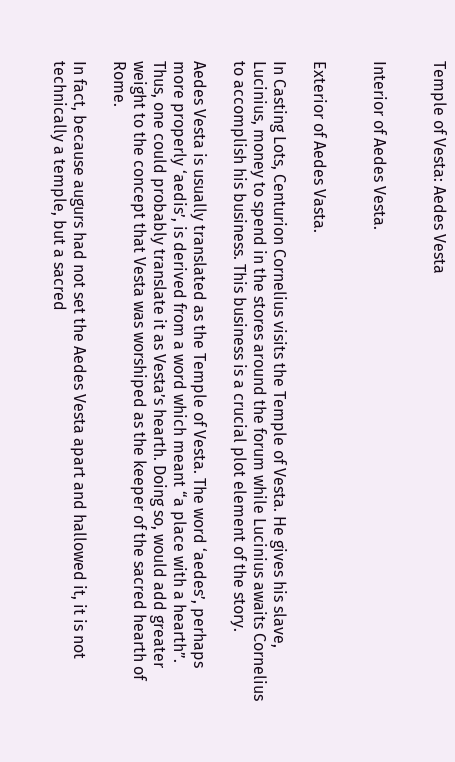Temple of Vesta: Aedes Vesta


Interior of Aedes Vesta.


Exterior of Aedes Vasta.

In Casting Lots, Centurion Cornelius visits the Temple of Vesta. He gives his slave, Lucinius, money to spend in the stores around the forum while Lucinius awaits Cornelius to accomplish his business. This business is a crucial plot element of the story.

Aedes Vesta is usually translated as the Temple of Vesta. The word ‘aedes’, perhaps more properly ‘aedis’, is derived from a word which meant “a place with a hearth”. Thus, one could probably translate it as Vesta’s hearth. Doing so, would add greater weight to the concept that Vesta was worshiped as the keeper of the sacred hearth of Rome.

In fact, because augurs had not set the Aedes Vesta apart and hallowed it, it is not technically a temple, but a sacred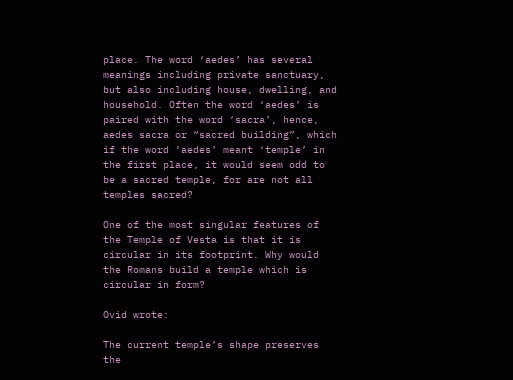place. The word ‘aedes’ has several meanings including private sanctuary, but also including house, dwelling, and household. Often the word ‘aedes’ is paired with the word ‘sacra’, hence, aedes sacra or “sacred building”, which if the word ‘aedes’ meant ‘temple’ in the first place, it would seem odd to be a sacred temple, for are not all temples sacred?

One of the most singular features of the Temple of Vesta is that it is circular in its footprint. Why would the Romans build a temple which is circular in form?

Ovid wrote:

The current temple’s shape preserves the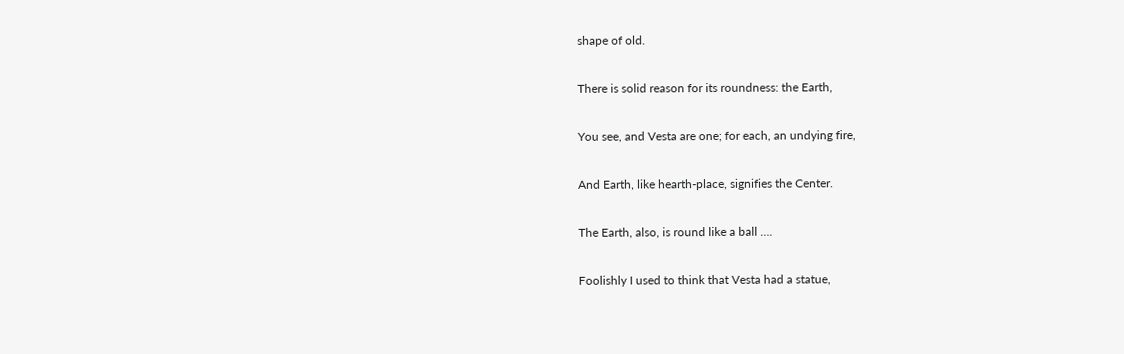shape of old.

There is solid reason for its roundness: the Earth,

You see, and Vesta are one; for each, an undying fire,

And Earth, like hearth-place, signifies the Center.

The Earth, also, is round like a ball ….

Foolishly I used to think that Vesta had a statue,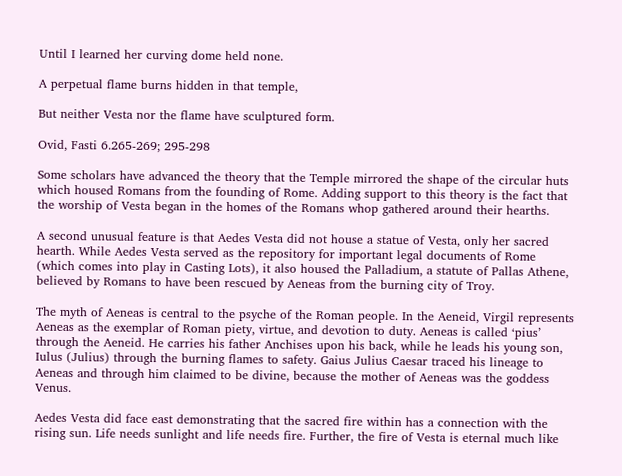Until I learned her curving dome held none.

A perpetual flame burns hidden in that temple,

But neither Vesta nor the flame have sculptured form.

Ovid, Fasti 6.265-269; 295-298

Some scholars have advanced the theory that the Temple mirrored the shape of the circular huts which housed Romans from the founding of Rome. Adding support to this theory is the fact that the worship of Vesta began in the homes of the Romans whop gathered around their hearths.

A second unusual feature is that Aedes Vesta did not house a statue of Vesta, only her sacred hearth. While Aedes Vesta served as the repository for important legal documents of Rome (which comes into play in Casting Lots), it also housed the Palladium, a statute of Pallas Athene, believed by Romans to have been rescued by Aeneas from the burning city of Troy.

The myth of Aeneas is central to the psyche of the Roman people. In the Aeneid, Virgil represents Aeneas as the exemplar of Roman piety, virtue, and devotion to duty. Aeneas is called ‘pius’ through the Aeneid. He carries his father Anchises upon his back, while he leads his young son, Iulus (Julius) through the burning flames to safety. Gaius Julius Caesar traced his lineage to Aeneas and through him claimed to be divine, because the mother of Aeneas was the goddess Venus.

Aedes Vesta did face east demonstrating that the sacred fire within has a connection with the rising sun. Life needs sunlight and life needs fire. Further, the fire of Vesta is eternal much like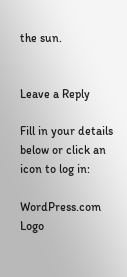the sun.


Leave a Reply

Fill in your details below or click an icon to log in:

WordPress.com Logo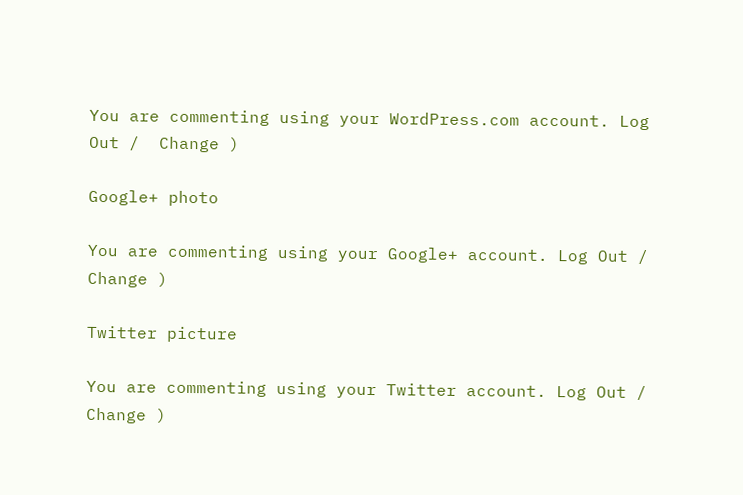You are commenting using your WordPress.com account. Log Out /  Change )

Google+ photo

You are commenting using your Google+ account. Log Out /  Change )

Twitter picture

You are commenting using your Twitter account. Log Out /  Change )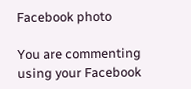Facebook photo

You are commenting using your Facebook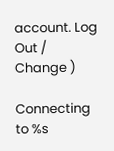account. Log Out /  Change )

Connecting to %s